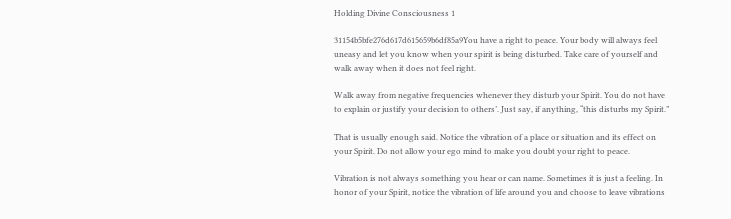Holding Divine Consciousness 1

31154b5bfe276d617d615659b6df85a9You have a right to peace. Your body will always feel uneasy and let you know when your spirit is being disturbed. Take care of yourself and walk away when it does not feel right.

Walk away from negative frequencies whenever they disturb your Spirit. You do not have to explain or justify your decision to others’. Just say, if anything, “this disturbs my Spirit.”

That is usually enough said. Notice the vibration of a place or situation and its effect on your Spirit. Do not allow your ego mind to make you doubt your right to peace.

Vibration is not always something you hear or can name. Sometimes it is just a feeling. In honor of your Spirit, notice the vibration of life around you and choose to leave vibrations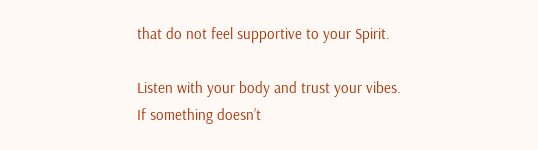that do not feel supportive to your Spirit.

Listen with your body and trust your vibes. If something doesn’t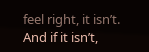feel right, it isn’t. And if it isn’t,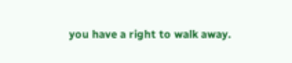you have a right to walk away.